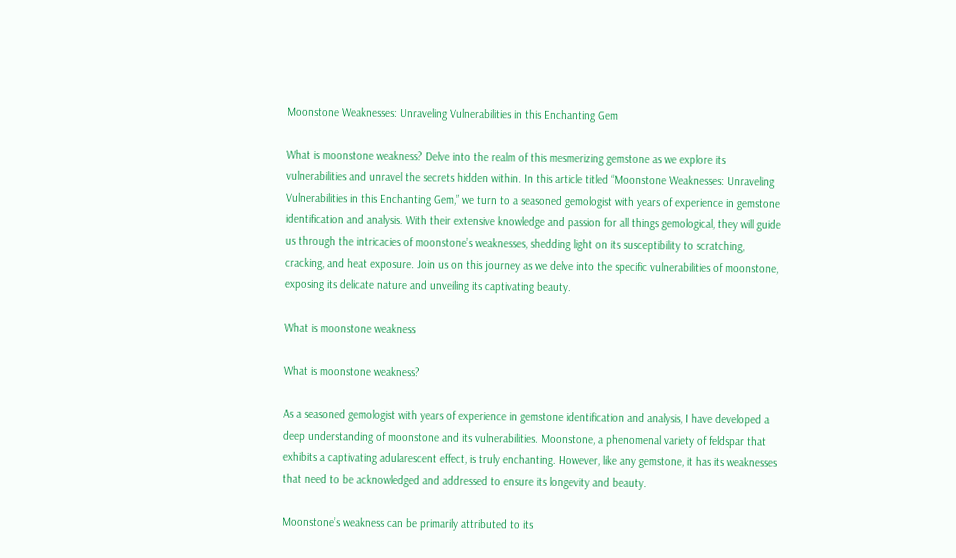Moonstone Weaknesses: Unraveling Vulnerabilities in this Enchanting Gem

What is moonstone weakness? Delve into the realm of this mesmerizing gemstone as we explore its vulnerabilities and unravel the secrets hidden within. In this article titled “Moonstone Weaknesses: Unraveling Vulnerabilities in this Enchanting Gem,” we turn to a seasoned gemologist with years of experience in gemstone identification and analysis. With their extensive knowledge and passion for all things gemological, they will guide us through the intricacies of moonstone’s weaknesses, shedding light on its susceptibility to scratching, cracking, and heat exposure. Join us on this journey as we delve into the specific vulnerabilities of moonstone, exposing its delicate nature and unveiling its captivating beauty.

What is moonstone weakness

What is moonstone weakness?

As a seasoned gemologist with years of experience in gemstone identification and analysis, I have developed a deep understanding of moonstone and its vulnerabilities. Moonstone, a phenomenal variety of feldspar that exhibits a captivating adularescent effect, is truly enchanting. However, like any gemstone, it has its weaknesses that need to be acknowledged and addressed to ensure its longevity and beauty.

Moonstone’s weakness can be primarily attributed to its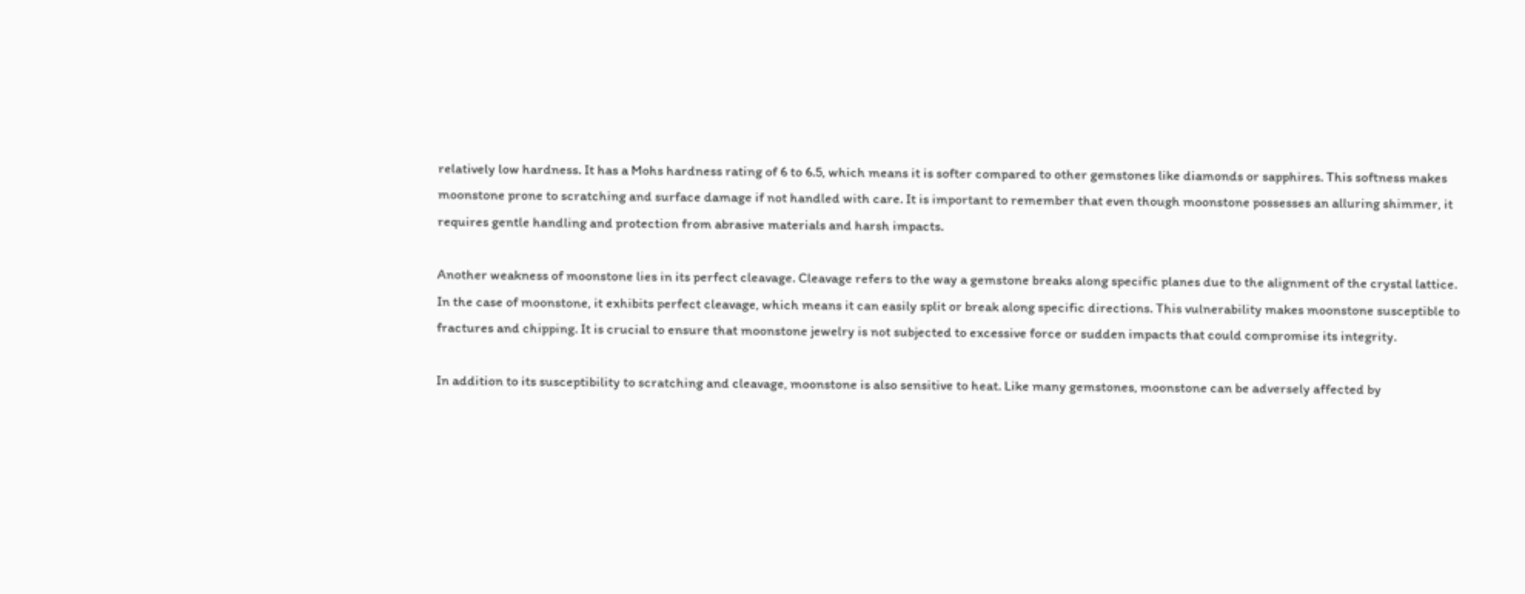relatively low hardness. It has a Mohs hardness rating of 6 to 6.5, which means it is softer compared to other gemstones like diamonds or sapphires. This softness makes moonstone prone to scratching and surface damage if not handled with care. It is important to remember that even though moonstone possesses an alluring shimmer, it requires gentle handling and protection from abrasive materials and harsh impacts.

Another weakness of moonstone lies in its perfect cleavage. Cleavage refers to the way a gemstone breaks along specific planes due to the alignment of the crystal lattice. In the case of moonstone, it exhibits perfect cleavage, which means it can easily split or break along specific directions. This vulnerability makes moonstone susceptible to fractures and chipping. It is crucial to ensure that moonstone jewelry is not subjected to excessive force or sudden impacts that could compromise its integrity.

In addition to its susceptibility to scratching and cleavage, moonstone is also sensitive to heat. Like many gemstones, moonstone can be adversely affected by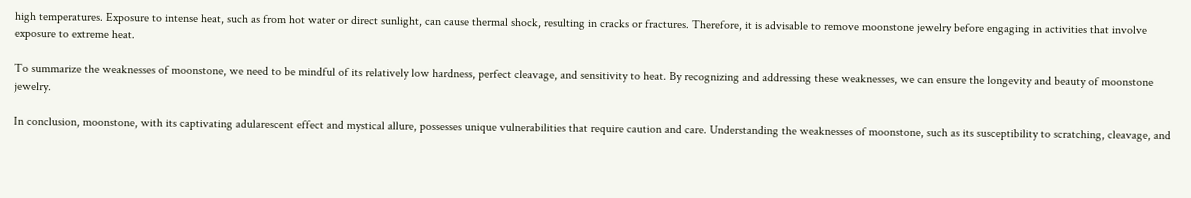high temperatures. Exposure to intense heat, such as from hot water or direct sunlight, can cause thermal shock, resulting in cracks or fractures. Therefore, it is advisable to remove moonstone jewelry before engaging in activities that involve exposure to extreme heat.

To summarize the weaknesses of moonstone, we need to be mindful of its relatively low hardness, perfect cleavage, and sensitivity to heat. By recognizing and addressing these weaknesses, we can ensure the longevity and beauty of moonstone jewelry.

In conclusion, moonstone, with its captivating adularescent effect and mystical allure, possesses unique vulnerabilities that require caution and care. Understanding the weaknesses of moonstone, such as its susceptibility to scratching, cleavage, and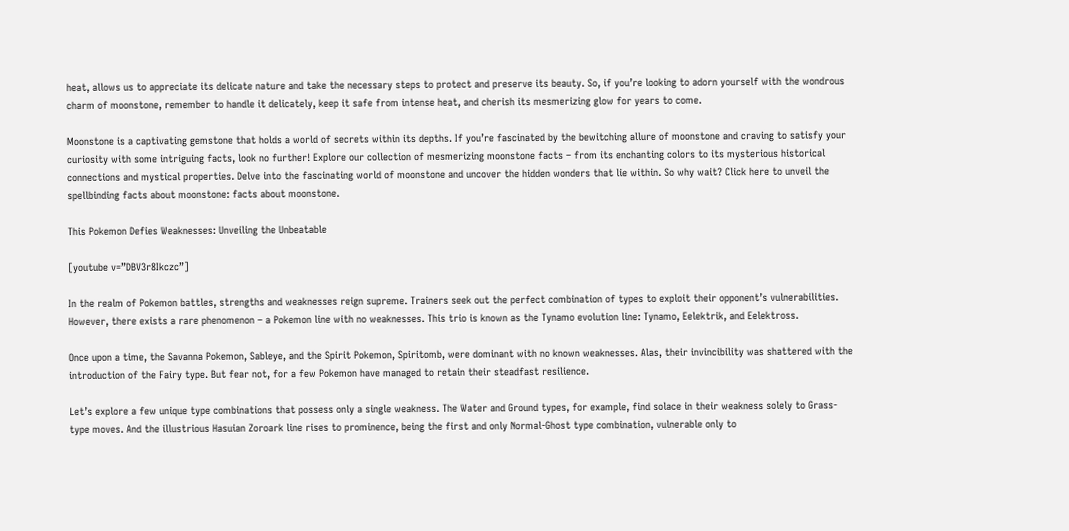heat, allows us to appreciate its delicate nature and take the necessary steps to protect and preserve its beauty. So, if you’re looking to adorn yourself with the wondrous charm of moonstone, remember to handle it delicately, keep it safe from intense heat, and cherish its mesmerizing glow for years to come.

Moonstone is a captivating gemstone that holds a world of secrets within its depths. If you’re fascinated by the bewitching allure of moonstone and craving to satisfy your curiosity with some intriguing facts, look no further! Explore our collection of mesmerizing moonstone facts – from its enchanting colors to its mysterious historical connections and mystical properties. Delve into the fascinating world of moonstone and uncover the hidden wonders that lie within. So why wait? Click here to unveil the spellbinding facts about moonstone: facts about moonstone.

This Pokemon Defies Weaknesses: Unveiling the Unbeatable

[youtube v=”DBV3r8Ikczc”]

In the realm of Pokemon battles, strengths and weaknesses reign supreme. Trainers seek out the perfect combination of types to exploit their opponent’s vulnerabilities. However, there exists a rare phenomenon – a Pokemon line with no weaknesses. This trio is known as the Tynamo evolution line: Tynamo, Eelektrik, and Eelektross.

Once upon a time, the Savanna Pokemon, Sableye, and the Spirit Pokemon, Spiritomb, were dominant with no known weaknesses. Alas, their invincibility was shattered with the introduction of the Fairy type. But fear not, for a few Pokemon have managed to retain their steadfast resilience.

Let’s explore a few unique type combinations that possess only a single weakness. The Water and Ground types, for example, find solace in their weakness solely to Grass-type moves. And the illustrious Hasuian Zoroark line rises to prominence, being the first and only Normal-Ghost type combination, vulnerable only to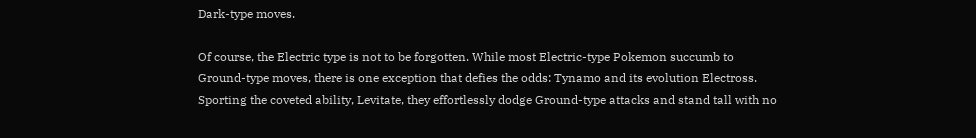Dark-type moves.

Of course, the Electric type is not to be forgotten. While most Electric-type Pokemon succumb to Ground-type moves, there is one exception that defies the odds: Tynamo and its evolution Electross. Sporting the coveted ability, Levitate, they effortlessly dodge Ground-type attacks and stand tall with no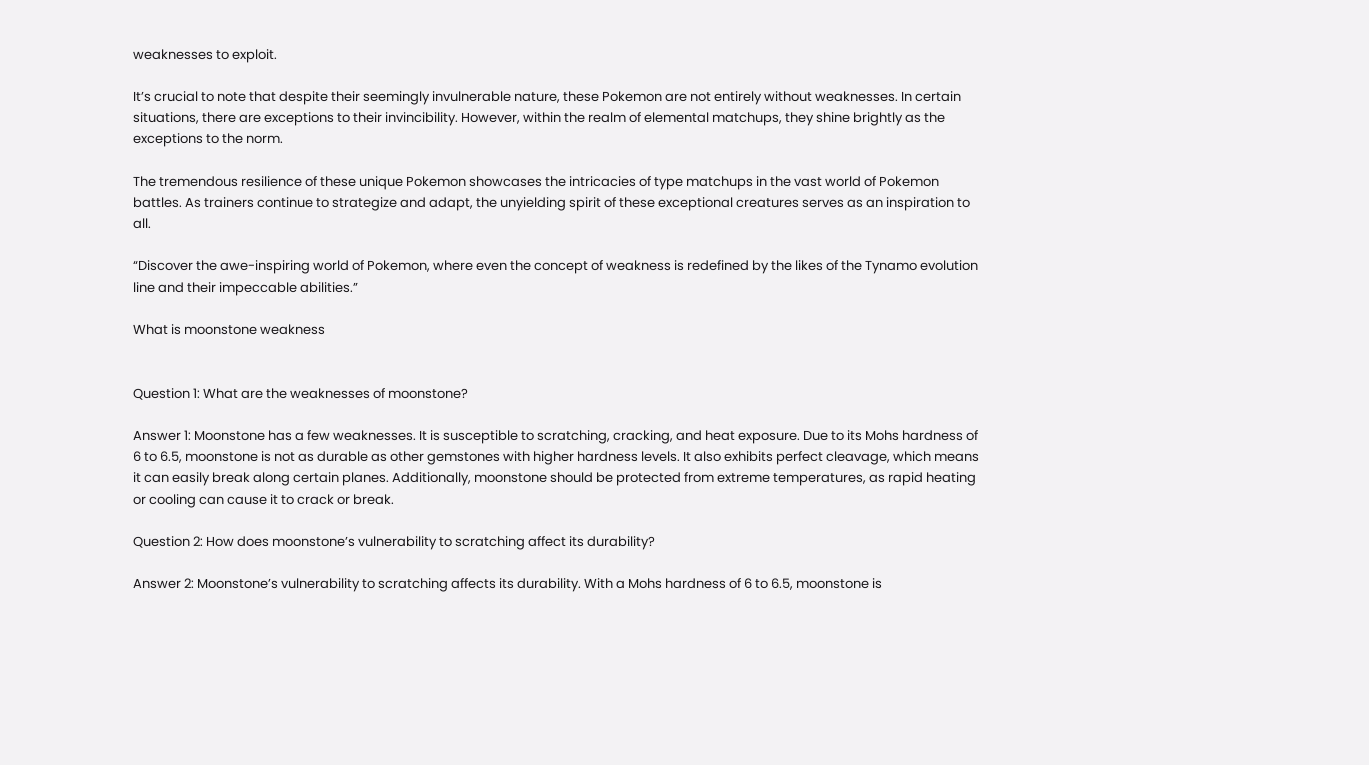weaknesses to exploit.

It’s crucial to note that despite their seemingly invulnerable nature, these Pokemon are not entirely without weaknesses. In certain situations, there are exceptions to their invincibility. However, within the realm of elemental matchups, they shine brightly as the exceptions to the norm.

The tremendous resilience of these unique Pokemon showcases the intricacies of type matchups in the vast world of Pokemon battles. As trainers continue to strategize and adapt, the unyielding spirit of these exceptional creatures serves as an inspiration to all.

“Discover the awe-inspiring world of Pokemon, where even the concept of weakness is redefined by the likes of the Tynamo evolution line and their impeccable abilities.”

What is moonstone weakness


Question 1: What are the weaknesses of moonstone?

Answer 1: Moonstone has a few weaknesses. It is susceptible to scratching, cracking, and heat exposure. Due to its Mohs hardness of 6 to 6.5, moonstone is not as durable as other gemstones with higher hardness levels. It also exhibits perfect cleavage, which means it can easily break along certain planes. Additionally, moonstone should be protected from extreme temperatures, as rapid heating or cooling can cause it to crack or break.

Question 2: How does moonstone’s vulnerability to scratching affect its durability?

Answer 2: Moonstone’s vulnerability to scratching affects its durability. With a Mohs hardness of 6 to 6.5, moonstone is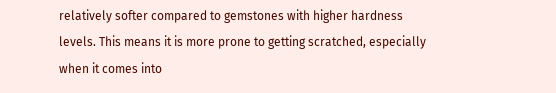relatively softer compared to gemstones with higher hardness levels. This means it is more prone to getting scratched, especially when it comes into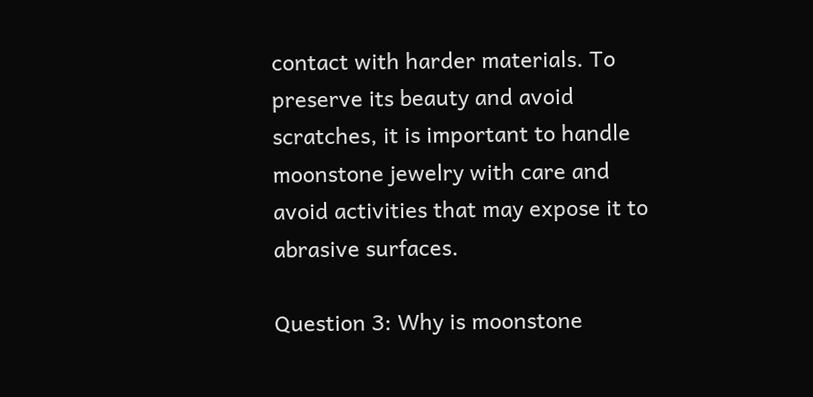contact with harder materials. To preserve its beauty and avoid scratches, it is important to handle moonstone jewelry with care and avoid activities that may expose it to abrasive surfaces.

Question 3: Why is moonstone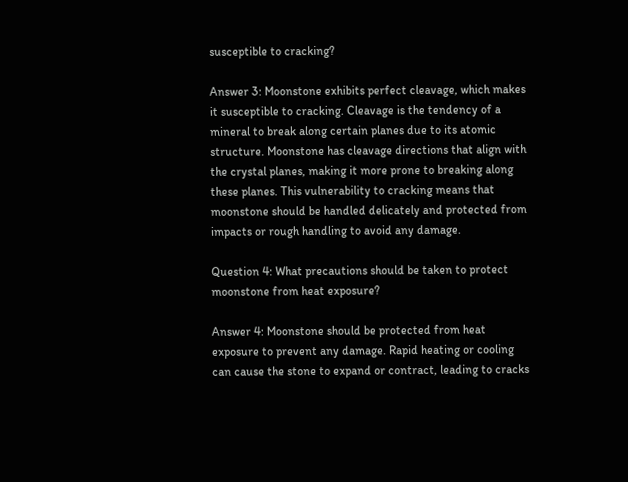susceptible to cracking?

Answer 3: Moonstone exhibits perfect cleavage, which makes it susceptible to cracking. Cleavage is the tendency of a mineral to break along certain planes due to its atomic structure. Moonstone has cleavage directions that align with the crystal planes, making it more prone to breaking along these planes. This vulnerability to cracking means that moonstone should be handled delicately and protected from impacts or rough handling to avoid any damage.

Question 4: What precautions should be taken to protect moonstone from heat exposure?

Answer 4: Moonstone should be protected from heat exposure to prevent any damage. Rapid heating or cooling can cause the stone to expand or contract, leading to cracks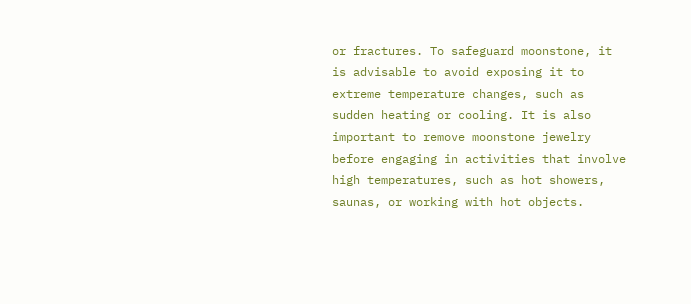or fractures. To safeguard moonstone, it is advisable to avoid exposing it to extreme temperature changes, such as sudden heating or cooling. It is also important to remove moonstone jewelry before engaging in activities that involve high temperatures, such as hot showers, saunas, or working with hot objects.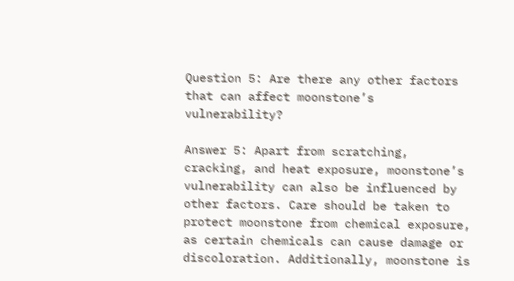Question 5: Are there any other factors that can affect moonstone’s vulnerability?

Answer 5: Apart from scratching, cracking, and heat exposure, moonstone’s vulnerability can also be influenced by other factors. Care should be taken to protect moonstone from chemical exposure, as certain chemicals can cause damage or discoloration. Additionally, moonstone is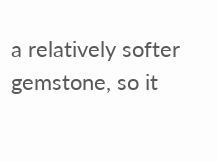a relatively softer gemstone, so it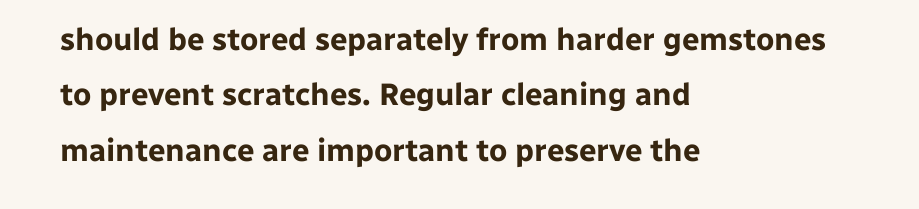should be stored separately from harder gemstones to prevent scratches. Regular cleaning and maintenance are important to preserve the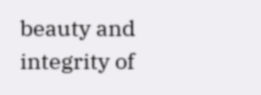beauty and integrity of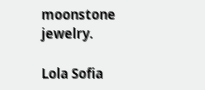moonstone jewelry.

Lola Sofia